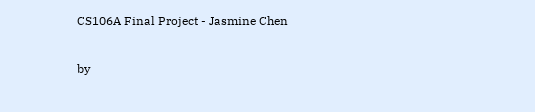CS106A Final Project - Jasmine Chen

by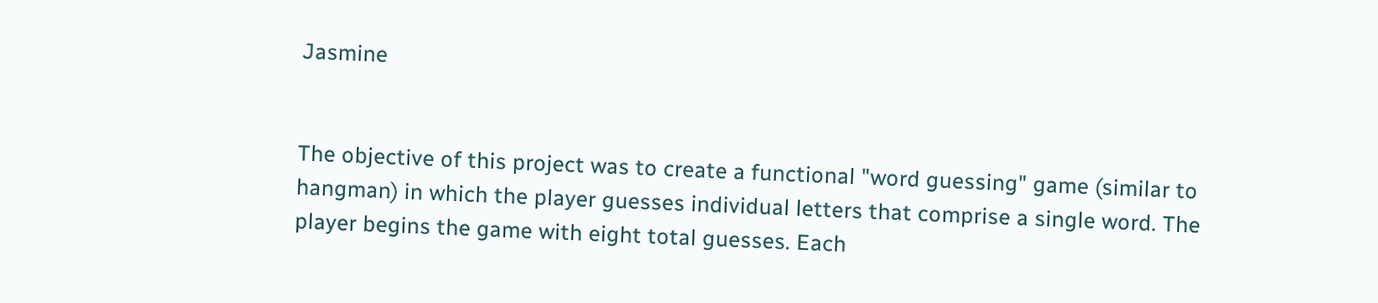Jasmine


The objective of this project was to create a functional "word guessing" game (similar to hangman) in which the player guesses individual letters that comprise a single word. The player begins the game with eight total guesses. Each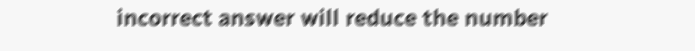incorrect answer will reduce the number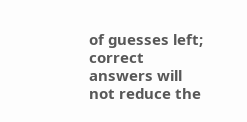of guesses left; correct answers will not reduce the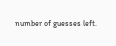number of guesses left.